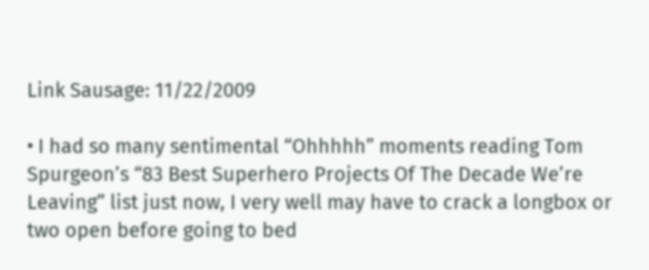Link Sausage: 11/22/2009

• I had so many sentimental “Ohhhhh” moments reading Tom Spurgeon’s “83 Best Superhero Projects Of The Decade We’re Leaving” list just now, I very well may have to crack a longbox or two open before going to bed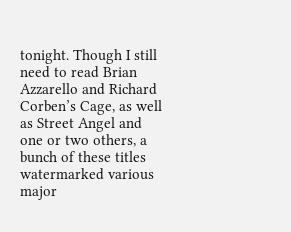tonight. Though I still need to read Brian Azzarello and Richard Corben’s Cage, as well as Street Angel and one or two others, a bunch of these titles watermarked various major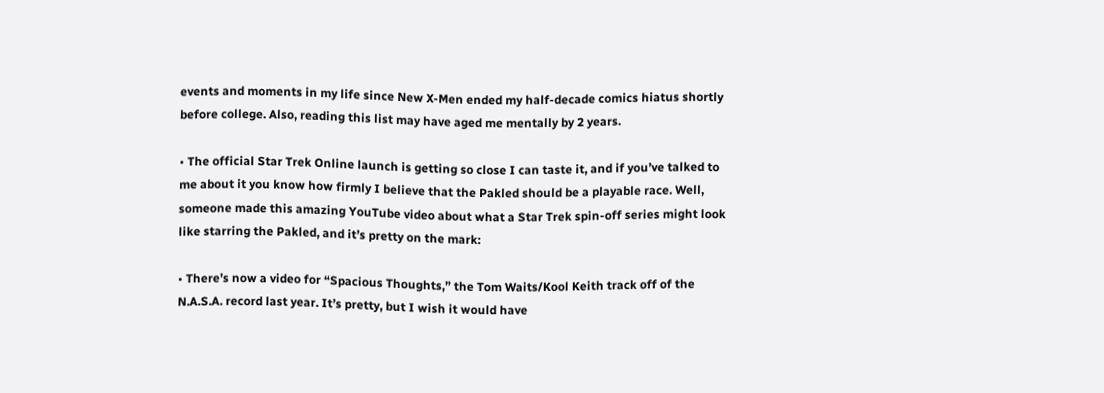events and moments in my life since New X-Men ended my half-decade comics hiatus shortly before college. Also, reading this list may have aged me mentally by 2 years.

• The official Star Trek Online launch is getting so close I can taste it, and if you’ve talked to me about it you know how firmly I believe that the Pakled should be a playable race. Well, someone made this amazing YouTube video about what a Star Trek spin-off series might look like starring the Pakled, and it’s pretty on the mark:

• There’s now a video for “Spacious Thoughts,” the Tom Waits/Kool Keith track off of the N.A.S.A. record last year. It’s pretty, but I wish it would have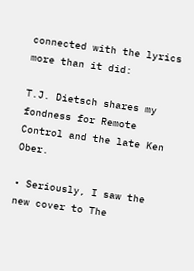connected with the lyrics more than it did:

T.J. Dietsch shares my fondness for Remote Control and the late Ken Ober.

• Seriously, I saw the new cover to The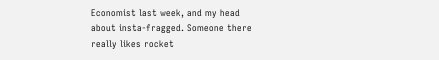Economist last week, and my head about insta-fragged. Someone there really likes rocket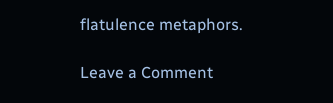flatulence metaphors.

Leave a Comment